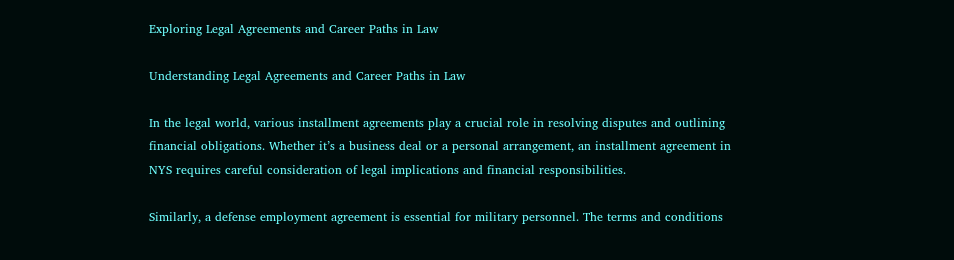Exploring Legal Agreements and Career Paths in Law

Understanding Legal Agreements and Career Paths in Law

In the legal world, various installment agreements play a crucial role in resolving disputes and outlining financial obligations. Whether it’s a business deal or a personal arrangement, an installment agreement in NYS requires careful consideration of legal implications and financial responsibilities.

Similarly, a defense employment agreement is essential for military personnel. The terms and conditions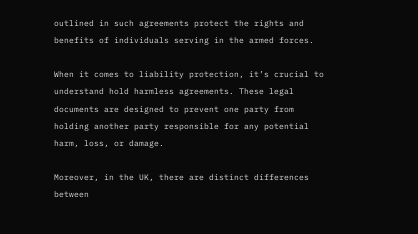outlined in such agreements protect the rights and benefits of individuals serving in the armed forces.

When it comes to liability protection, it’s crucial to understand hold harmless agreements. These legal documents are designed to prevent one party from holding another party responsible for any potential harm, loss, or damage.

Moreover, in the UK, there are distinct differences between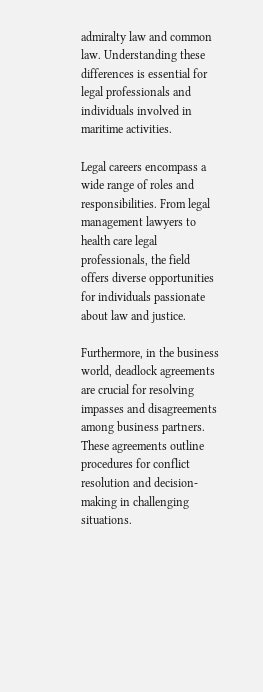admiralty law and common law. Understanding these differences is essential for legal professionals and individuals involved in maritime activities.

Legal careers encompass a wide range of roles and responsibilities. From legal management lawyers to health care legal professionals, the field offers diverse opportunities for individuals passionate about law and justice.

Furthermore, in the business world, deadlock agreements are crucial for resolving impasses and disagreements among business partners. These agreements outline procedures for conflict resolution and decision-making in challenging situations.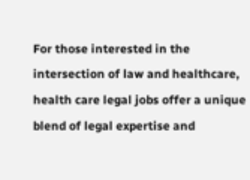For those interested in the intersection of law and healthcare, health care legal jobs offer a unique blend of legal expertise and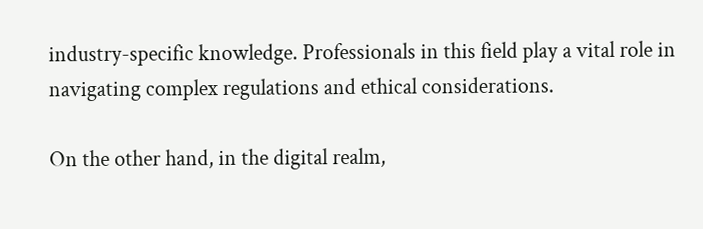industry-specific knowledge. Professionals in this field play a vital role in navigating complex regulations and ethical considerations.

On the other hand, in the digital realm,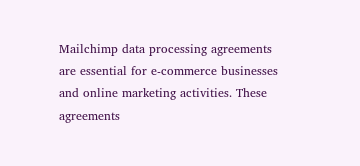Mailchimp data processing agreements are essential for e-commerce businesses and online marketing activities. These agreements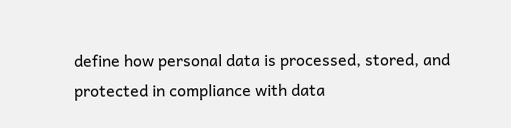define how personal data is processed, stored, and protected in compliance with data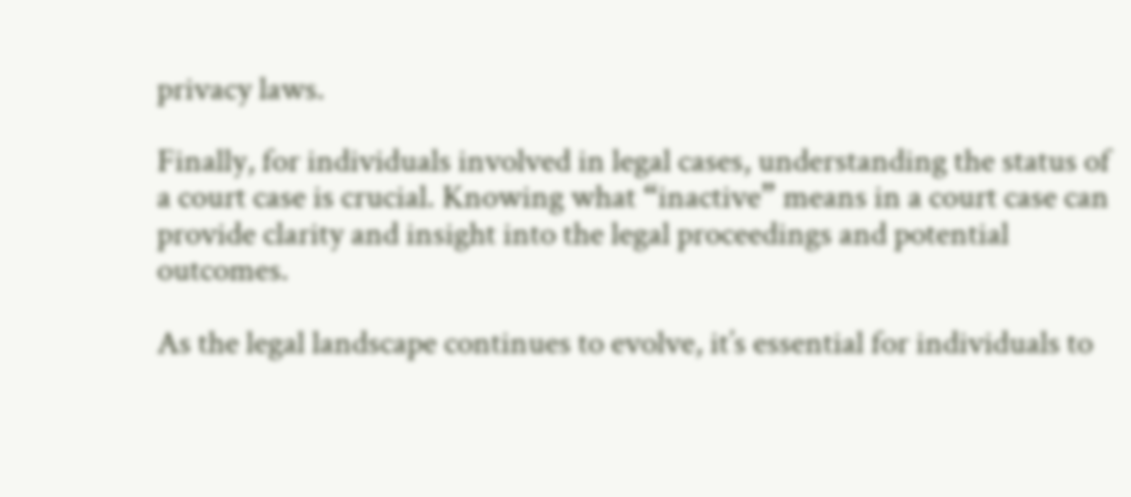privacy laws.

Finally, for individuals involved in legal cases, understanding the status of a court case is crucial. Knowing what “inactive” means in a court case can provide clarity and insight into the legal proceedings and potential outcomes.

As the legal landscape continues to evolve, it’s essential for individuals to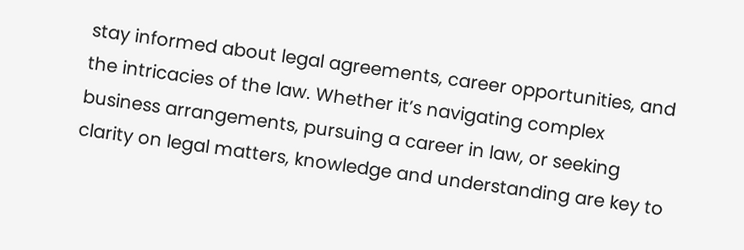stay informed about legal agreements, career opportunities, and the intricacies of the law. Whether it’s navigating complex business arrangements, pursuing a career in law, or seeking clarity on legal matters, knowledge and understanding are key to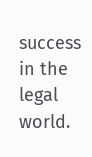success in the legal world.